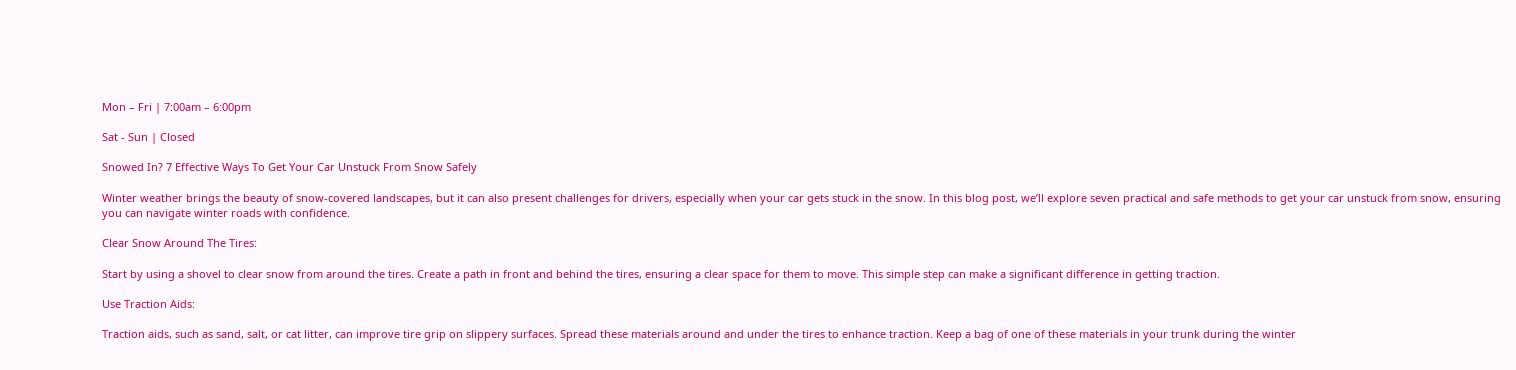Mon – Fri | 7:00am – 6:00pm

Sat - Sun | Closed

Snowed In? 7 Effective Ways To Get Your Car Unstuck From Snow Safely

Winter weather brings the beauty of snow-covered landscapes, but it can also present challenges for drivers, especially when your car gets stuck in the snow. In this blog post, we’ll explore seven practical and safe methods to get your car unstuck from snow, ensuring you can navigate winter roads with confidence.

Clear Snow Around The Tires:

Start by using a shovel to clear snow from around the tires. Create a path in front and behind the tires, ensuring a clear space for them to move. This simple step can make a significant difference in getting traction.

Use Traction Aids:

Traction aids, such as sand, salt, or cat litter, can improve tire grip on slippery surfaces. Spread these materials around and under the tires to enhance traction. Keep a bag of one of these materials in your trunk during the winter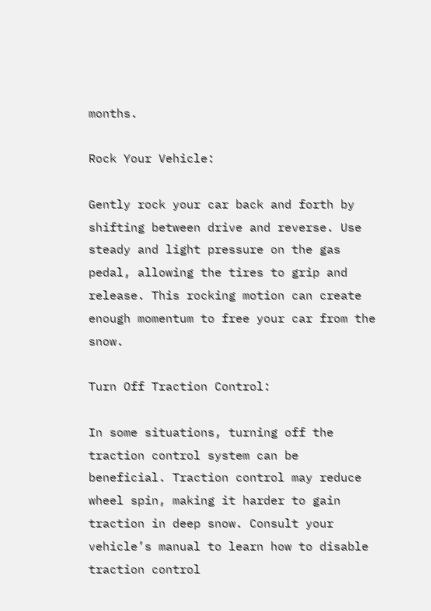months.

Rock Your Vehicle:

Gently rock your car back and forth by shifting between drive and reverse. Use steady and light pressure on the gas pedal, allowing the tires to grip and release. This rocking motion can create enough momentum to free your car from the snow.

Turn Off Traction Control:

In some situations, turning off the traction control system can be beneficial. Traction control may reduce wheel spin, making it harder to gain traction in deep snow. Consult your vehicle’s manual to learn how to disable traction control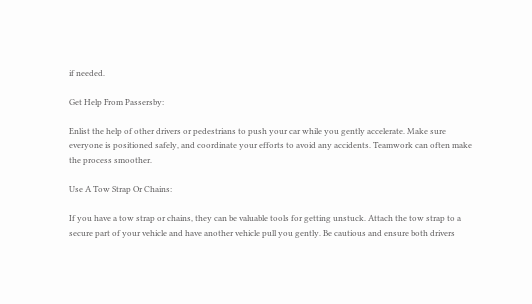if needed.

Get Help From Passersby:

Enlist the help of other drivers or pedestrians to push your car while you gently accelerate. Make sure everyone is positioned safely, and coordinate your efforts to avoid any accidents. Teamwork can often make the process smoother.

Use A Tow Strap Or Chains:

If you have a tow strap or chains, they can be valuable tools for getting unstuck. Attach the tow strap to a secure part of your vehicle and have another vehicle pull you gently. Be cautious and ensure both drivers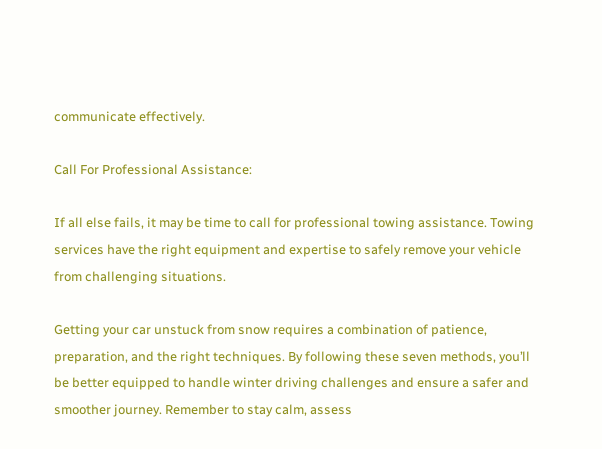communicate effectively.

Call For Professional Assistance:

If all else fails, it may be time to call for professional towing assistance. Towing services have the right equipment and expertise to safely remove your vehicle from challenging situations.

Getting your car unstuck from snow requires a combination of patience, preparation, and the right techniques. By following these seven methods, you’ll be better equipped to handle winter driving challenges and ensure a safer and smoother journey. Remember to stay calm, assess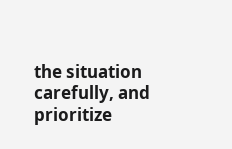the situation carefully, and prioritize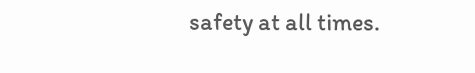safety at all times.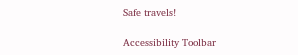Safe travels!

Accessibility Toolbar